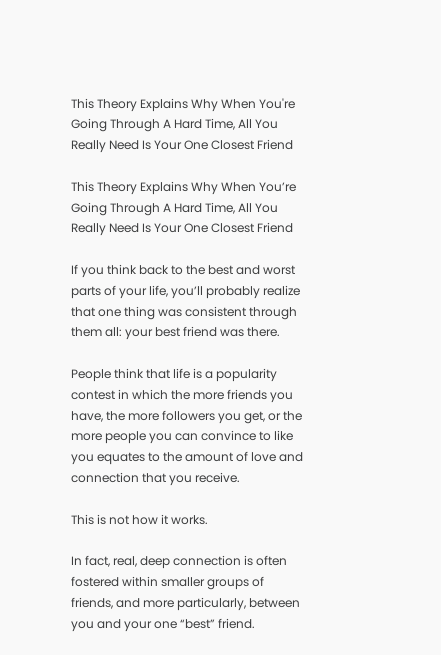This Theory Explains Why When You're Going Through A Hard Time, All You Really Need Is Your One Closest Friend

This Theory Explains Why When You’re Going Through A Hard Time, All You Really Need Is Your One Closest Friend

If you think back to the best and worst parts of your life, you’ll probably realize that one thing was consistent through them all: your best friend was there.

People think that life is a popularity contest in which the more friends you have, the more followers you get, or the more people you can convince to like you equates to the amount of love and connection that you receive.

This is not how it works.

In fact, real, deep connection is often fostered within smaller groups of friends, and more particularly, between you and your one “best” friend.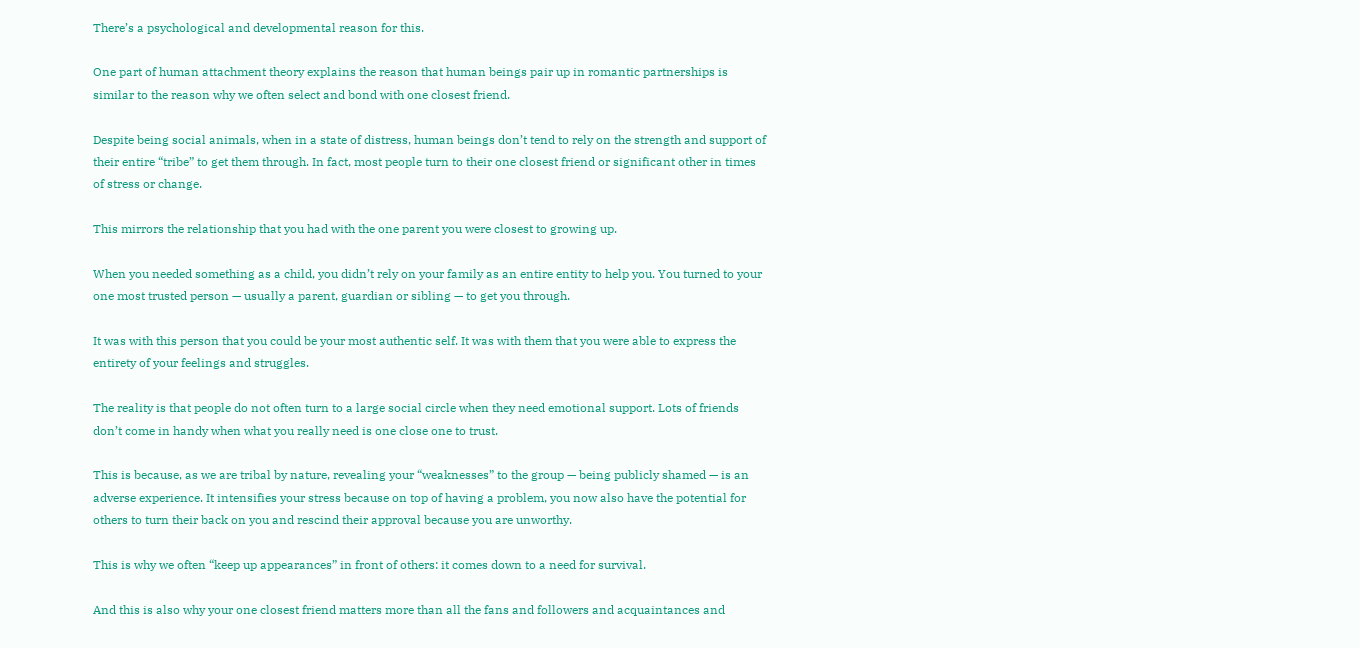There’s a psychological and developmental reason for this.

One part of human attachment theory explains the reason that human beings pair up in romantic partnerships is similar to the reason why we often select and bond with one closest friend.

Despite being social animals, when in a state of distress, human beings don’t tend to rely on the strength and support of their entire “tribe” to get them through. In fact, most people turn to their one closest friend or significant other in times of stress or change.

This mirrors the relationship that you had with the one parent you were closest to growing up.

When you needed something as a child, you didn’t rely on your family as an entire entity to help you. You turned to your one most trusted person — usually a parent, guardian or sibling — to get you through.

It was with this person that you could be your most authentic self. It was with them that you were able to express the entirety of your feelings and struggles.

The reality is that people do not often turn to a large social circle when they need emotional support. Lots of friends don’t come in handy when what you really need is one close one to trust.

This is because, as we are tribal by nature, revealing your “weaknesses” to the group — being publicly shamed — is an adverse experience. It intensifies your stress because on top of having a problem, you now also have the potential for others to turn their back on you and rescind their approval because you are unworthy.

This is why we often “keep up appearances” in front of others: it comes down to a need for survival.

And this is also why your one closest friend matters more than all the fans and followers and acquaintances and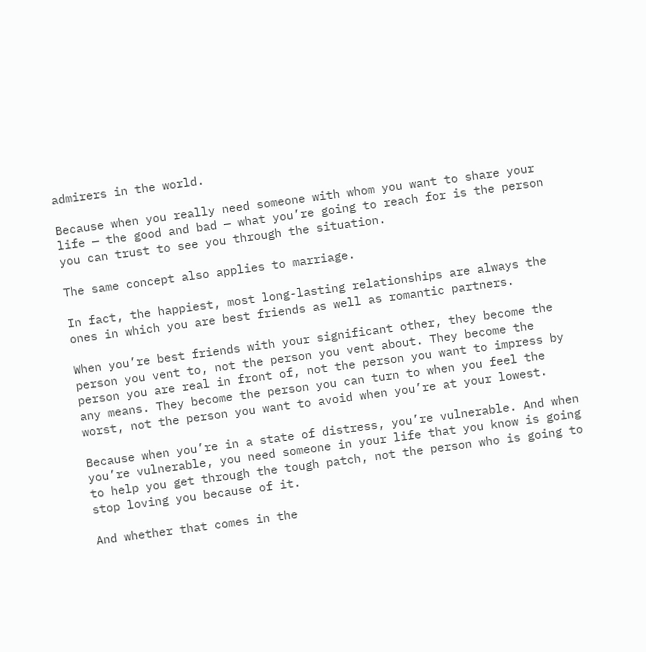admirers in the world.

Because when you really need someone with whom you want to share your life — the good and bad — what you’re going to reach for is the person you can trust to see you through the situation.

The same concept also applies to marriage.

In fact, the happiest, most long-lasting relationships are always the ones in which you are best friends as well as romantic partners.

When you’re best friends with your significant other, they become the person you vent to, not the person you vent about. They become the person you are real in front of, not the person you want to impress by any means. They become the person you can turn to when you feel the worst, not the person you want to avoid when you’re at your lowest.

Because when you’re in a state of distress, you’re vulnerable. And when you’re vulnerable, you need someone in your life that you know is going to help you get through the tough patch, not the person who is going to stop loving you because of it.

And whether that comes in the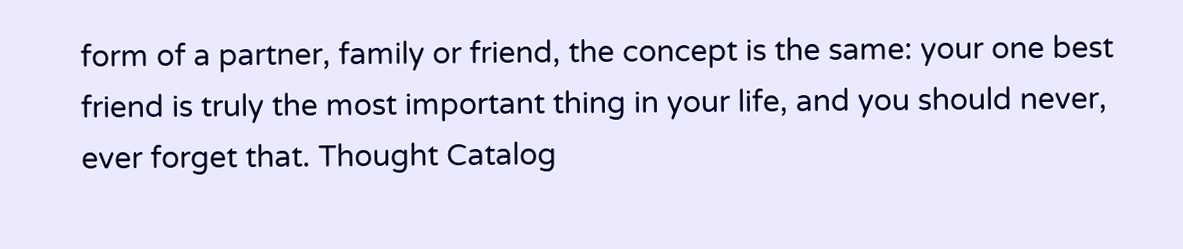form of a partner, family or friend, the concept is the same: your one best friend is truly the most important thing in your life, and you should never, ever forget that. Thought Catalog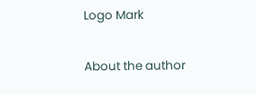Logo Mark

About the author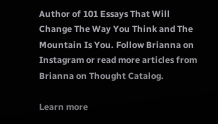Author of 101 Essays That Will Change The Way You Think and The Mountain Is You. Follow Brianna on Instagram or read more articles from Brianna on Thought Catalog.

Learn more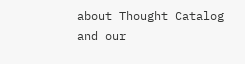about Thought Catalog and our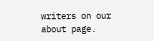writers on our about page.